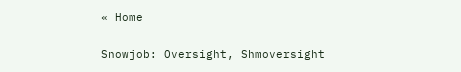« Home

Snowjob: Oversight, Shmoversight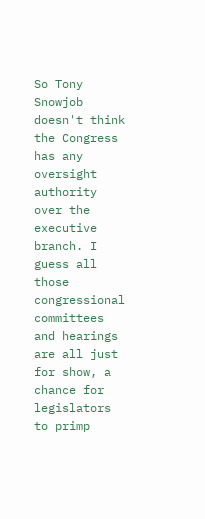So Tony Snowjob doesn't think the Congress has any oversight authority over the executive branch. I guess all those congressional committees and hearings are all just for show, a chance for legislators to primp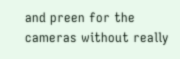and preen for the cameras without really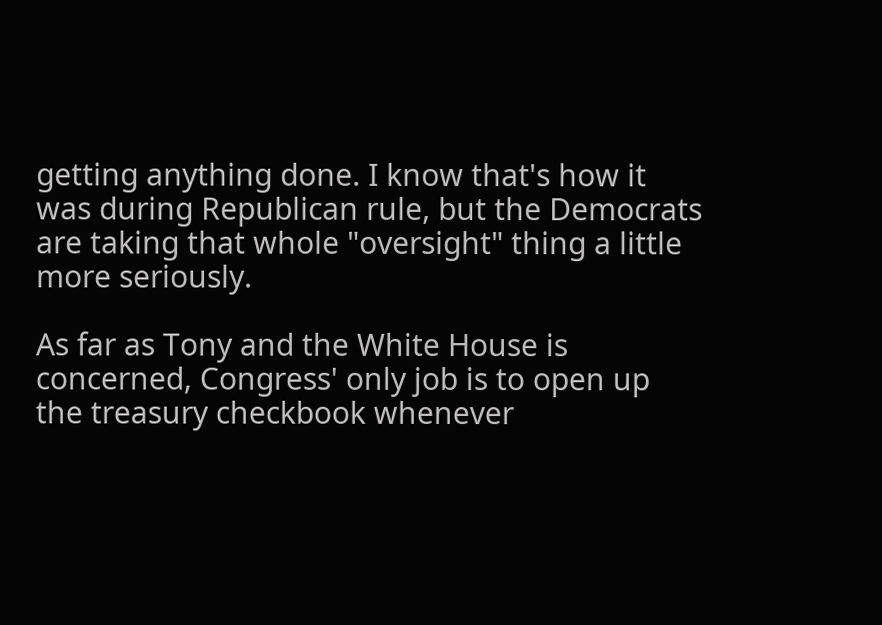getting anything done. I know that's how it was during Republican rule, but the Democrats are taking that whole "oversight" thing a little more seriously.

As far as Tony and the White House is concerned, Congress' only job is to open up the treasury checkbook whenever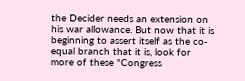the Decider needs an extension on his war allowance. But now that it is beginning to assert itself as the co-equal branch that it is, look for more of these "Congress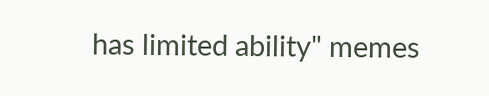has limited ability" memes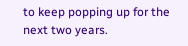to keep popping up for the next two years.